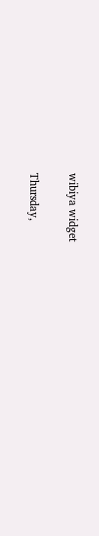wibiya widget

Thursday,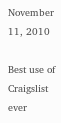November 11, 2010

Best use of Craigslist ever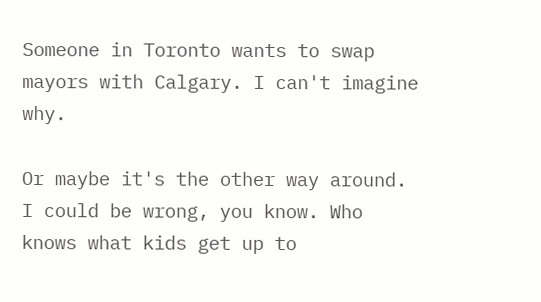Someone in Toronto wants to swap mayors with Calgary. I can't imagine why.

Or maybe it's the other way around. I could be wrong, you know. Who knows what kids get up to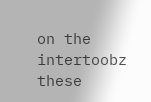on the intertoobz these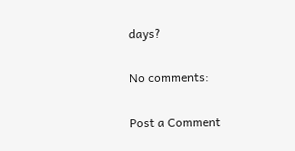days?

No comments:

Post a Comment